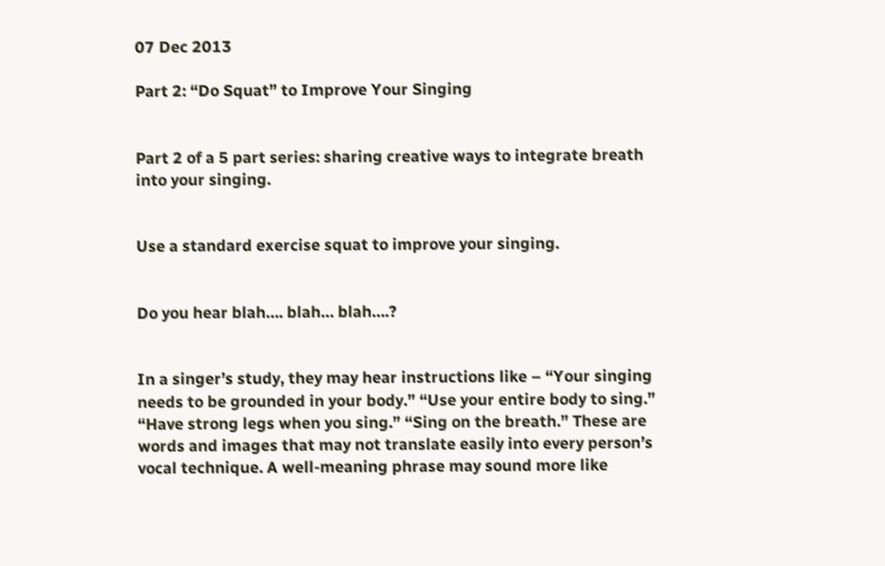07 Dec 2013

Part 2: “Do Squat” to Improve Your Singing


Part 2 of a 5 part series: sharing creative ways to integrate breath into your singing.


Use a standard exercise squat to improve your singing.


Do you hear blah…. blah… blah….?


In a singer’s study, they may hear instructions like – “Your singing needs to be grounded in your body.” “Use your entire body to sing.” “Have strong legs when you sing.” “Sing on the breath.” These are words and images that may not translate easily into every person’s vocal technique. A well-meaning phrase may sound more like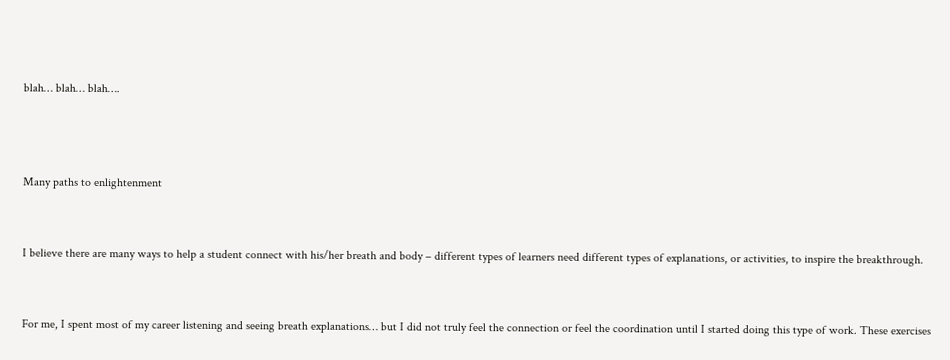blah… blah… blah….



Many paths to enlightenment


I believe there are many ways to help a student connect with his/her breath and body – different types of learners need different types of explanations, or activities, to inspire the breakthrough.


For me, I spent most of my career listening and seeing breath explanations… but I did not truly feel the connection or feel the coordination until I started doing this type of work. These exercises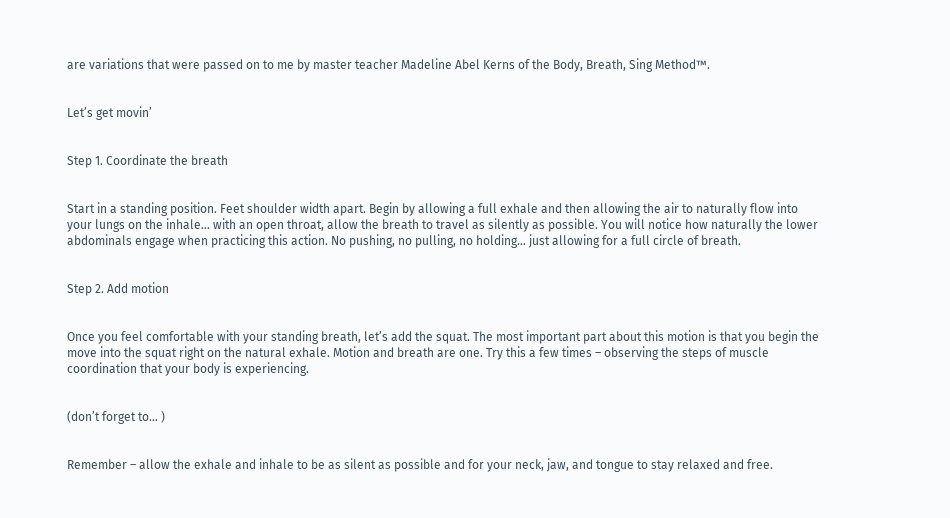are variations that were passed on to me by master teacher Madeline Abel Kerns of the Body, Breath, Sing Method™.


Let’s get movin’


Step 1. Coordinate the breath


Start in a standing position. Feet shoulder width apart. Begin by allowing a full exhale and then allowing the air to naturally flow into your lungs on the inhale… with an open throat, allow the breath to travel as silently as possible. You will notice how naturally the lower abdominals engage when practicing this action. No pushing, no pulling, no holding… just allowing for a full circle of breath.


Step 2. Add motion


Once you feel comfortable with your standing breath, let’s add the squat. The most important part about this motion is that you begin the move into the squat right on the natural exhale. Motion and breath are one. Try this a few times – observing the steps of muscle coordination that your body is experiencing.


(don’t forget to… )


Remember – allow the exhale and inhale to be as silent as possible and for your neck, jaw, and tongue to stay relaxed and free.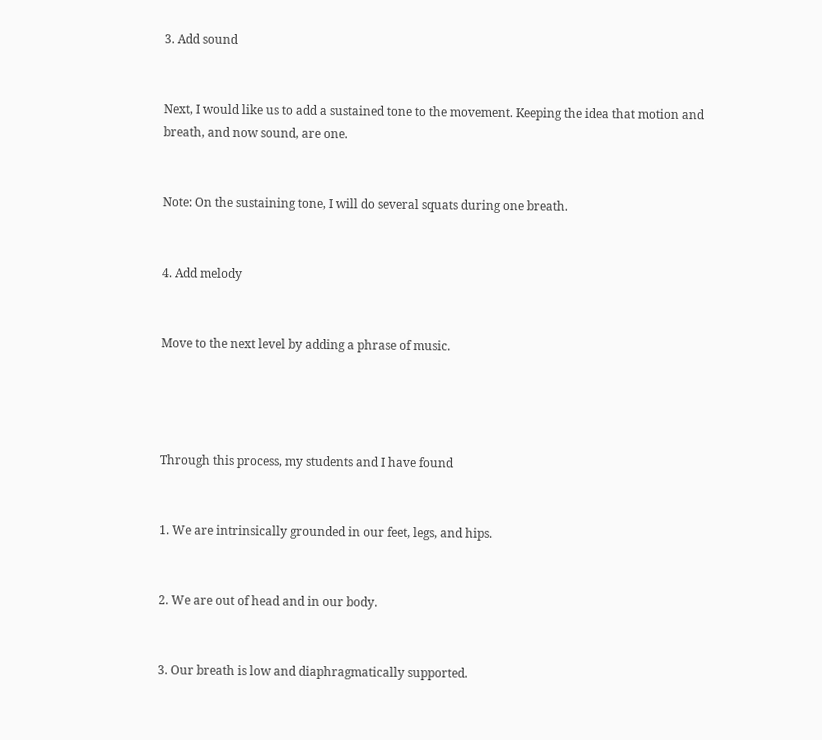3. Add sound


Next, I would like us to add a sustained tone to the movement. Keeping the idea that motion and breath, and now sound, are one.


Note: On the sustaining tone, I will do several squats during one breath.


4. Add melody


Move to the next level by adding a phrase of music.




Through this process, my students and I have found


1. We are intrinsically grounded in our feet, legs, and hips.


2. We are out of head and in our body.


3. Our breath is low and diaphragmatically supported.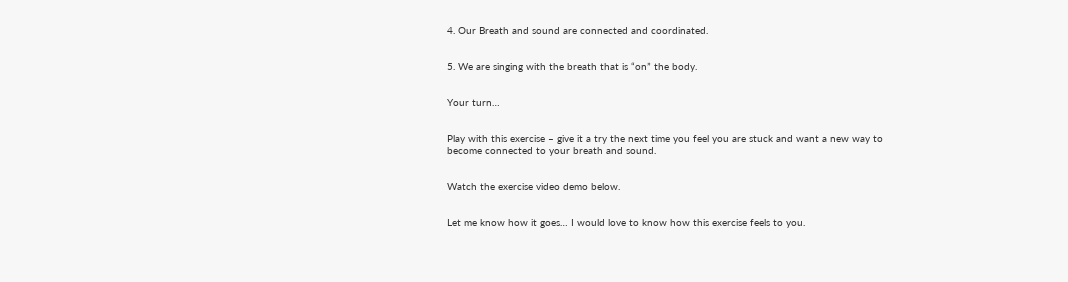4. Our Breath and sound are connected and coordinated.


5. We are singing with the breath that is “on” the body.


Your turn…


Play with this exercise – give it a try the next time you feel you are stuck and want a new way to become connected to your breath and sound.


Watch the exercise video demo below.


Let me know how it goes… I would love to know how this exercise feels to you.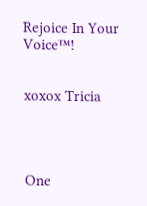Rejoice In Your Voice™!


xoxox Tricia




One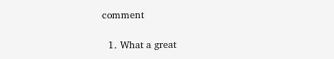comment

  1. What a great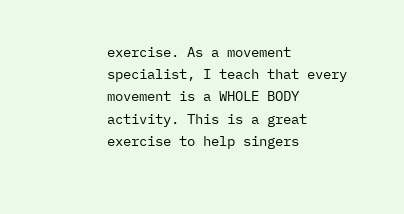exercise. As a movement specialist, I teach that every movement is a WHOLE BODY activity. This is a great exercise to help singers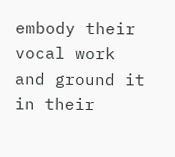embody their vocal work and ground it in their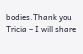bodies.Thank you Tricia – I will share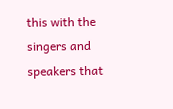this with the singers and speakers that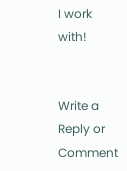I work with!


Write a Reply or Comment